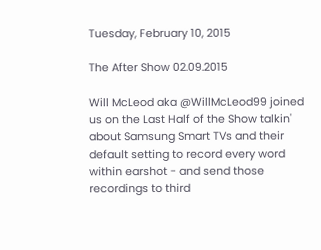Tuesday, February 10, 2015

The After Show 02.09.2015

Will McLeod aka @WillMcLeod99 joined us on the Last Half of the Show talkin' about Samsung Smart TVs and their default setting to record every word within earshot - and send those recordings to third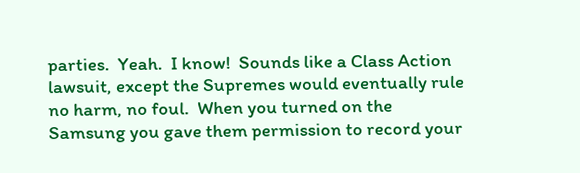parties.  Yeah.  I know!  Sounds like a Class Action lawsuit, except the Supremes would eventually rule no harm, no foul.  When you turned on the Samsung you gave them permission to record your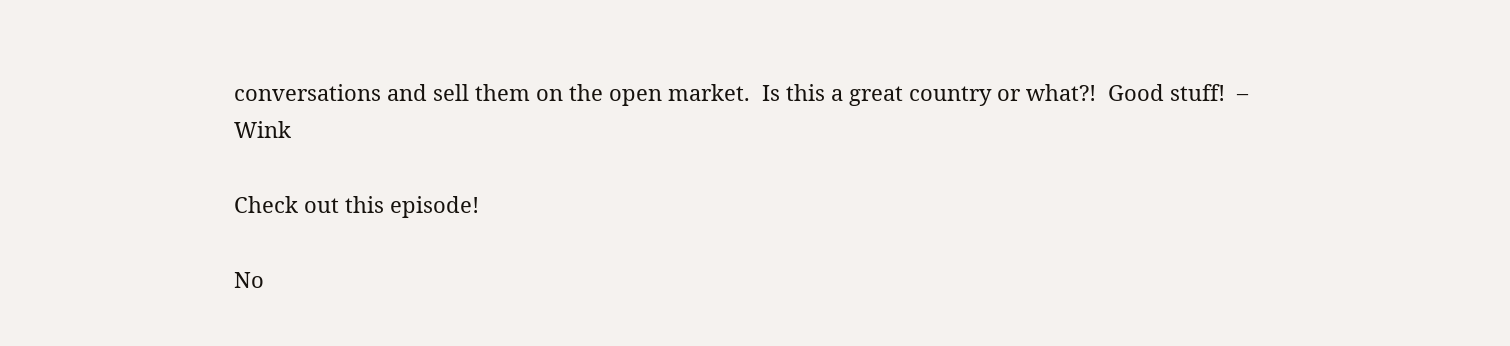conversations and sell them on the open market.  Is this a great country or what?!  Good stuff!  – Wink

Check out this episode!

No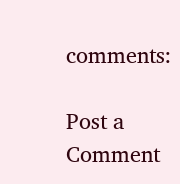comments:

Post a Comment